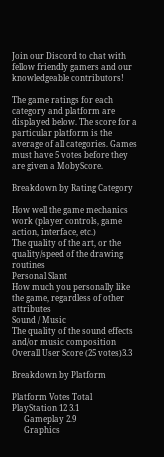Join our Discord to chat with fellow friendly gamers and our knowledgeable contributors!

The game ratings for each category and platform are displayed below. The score for a particular platform is the average of all categories. Games must have 5 votes before they are given a MobyScore.

Breakdown by Rating Category

How well the game mechanics work (player controls, game action, interface, etc.)
The quality of the art, or the quality/speed of the drawing routines
Personal Slant
How much you personally like the game, regardless of other attributes
Sound / Music
The quality of the sound effects and/or music composition
Overall User Score (25 votes)3.3

Breakdown by Platform

Platform Votes Total
PlayStation 12 3.1
      Gameplay 2.9
      Graphics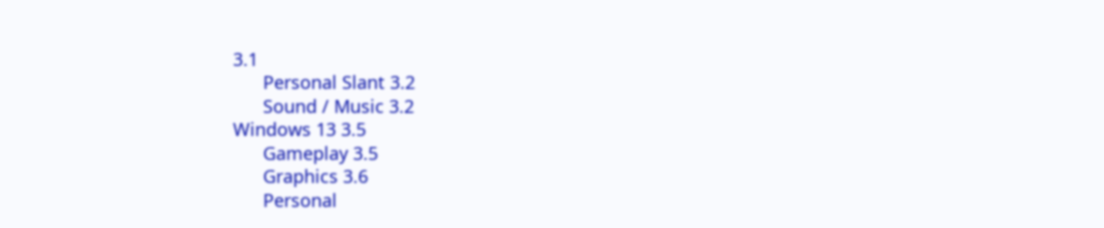3.1
      Personal Slant 3.2
      Sound / Music 3.2
Windows 13 3.5
      Gameplay 3.5
      Graphics 3.6
      Personal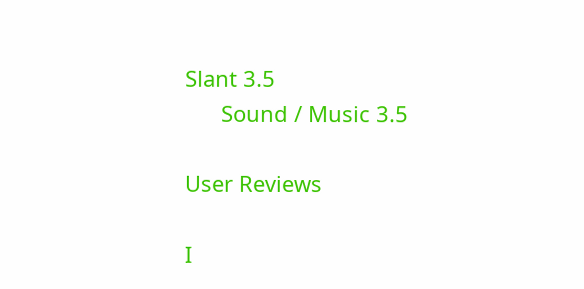Slant 3.5
      Sound / Music 3.5

User Reviews

I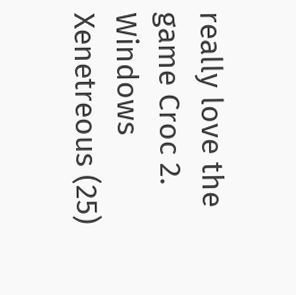really love the game Croc 2. Windows Xenetreous (25)